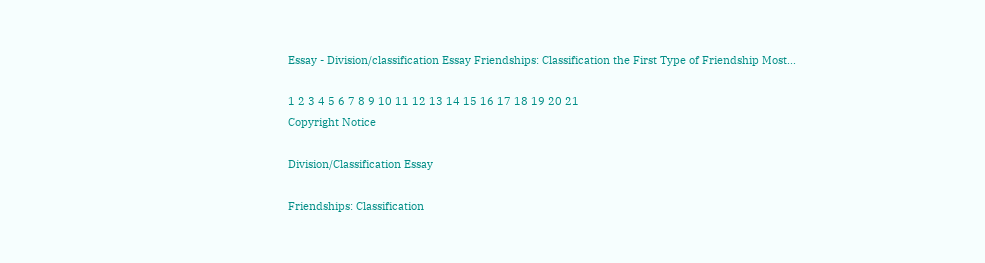Essay - Division/classification Essay Friendships: Classification the First Type of Friendship Most...

1 2 3 4 5 6 7 8 9 10 11 12 13 14 15 16 17 18 19 20 21
Copyright Notice

Division/Classification Essay

Friendships: Classification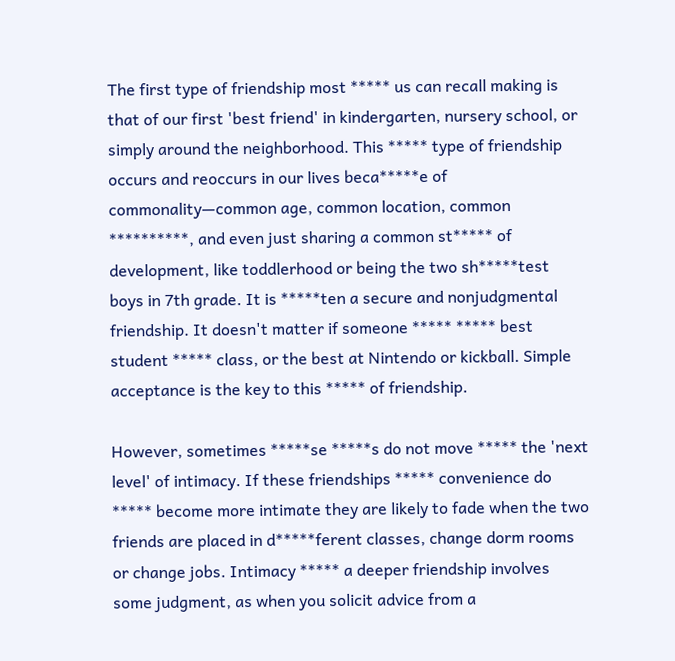The first type of friendship most ***** us can recall making is that of our first 'best friend' in kindergarten, nursery school, or simply around the neighborhood. This ***** type of friendship occurs and reoccurs in our lives beca*****e of commonality—common age, common location, common **********, and even just sharing a common st***** of development, like toddlerhood or being the two sh*****test boys in 7th grade. It is *****ten a secure and nonjudgmental friendship. It doesn't matter if someone ***** ***** best student ***** class, or the best at Nintendo or kickball. Simple acceptance is the key to this ***** of friendship.

However, sometimes *****se *****s do not move ***** the 'next level' of intimacy. If these friendships ***** convenience do ***** become more intimate they are likely to fade when the two friends are placed in d*****ferent classes, change dorm rooms or change jobs. Intimacy ***** a deeper friendship involves some judgment, as when you solicit advice from a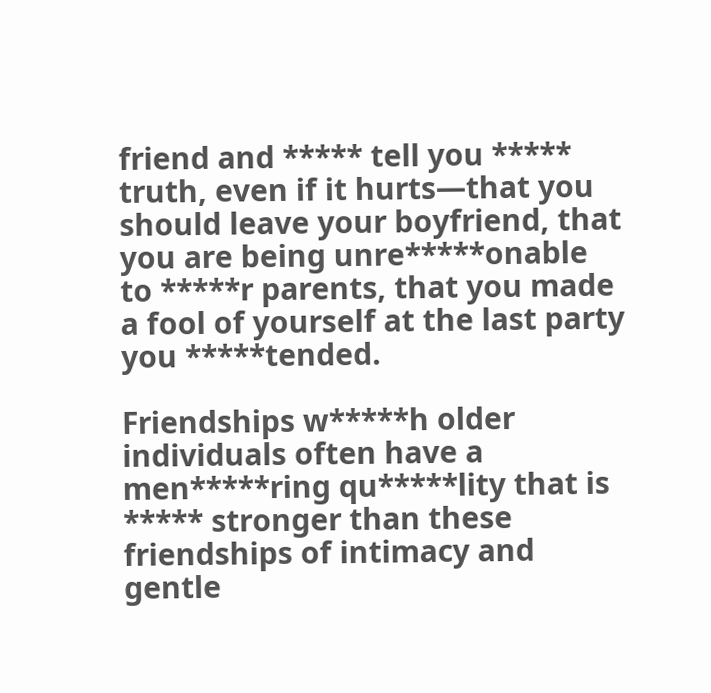friend and ***** tell you ***** truth, even if it hurts—that you should leave your boyfriend, that you are being unre*****onable to *****r parents, that you made a fool of yourself at the last party you *****tended.

Friendships w*****h older individuals often have a men*****ring qu*****lity that is ***** stronger than these friendships of intimacy and gentle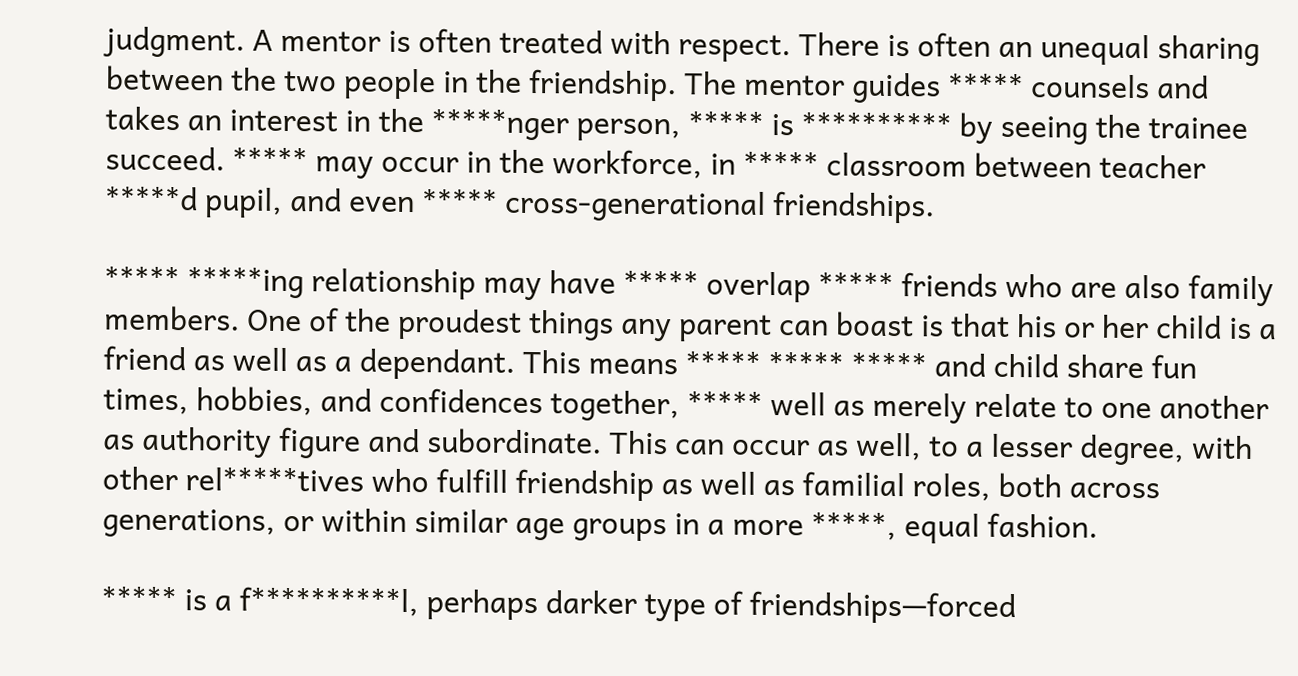judgment. A mentor is often treated with respect. There is often an unequal sharing between the two people in the friendship. The mentor guides ***** counsels and takes an interest in the *****nger person, ***** is ********** by seeing the trainee succeed. ***** may occur in the workforce, in ***** classroom between teacher *****d pupil, and even ***** cross-generational friendships.

***** *****ing relationship may have ***** overlap ***** friends who are also family members. One of the proudest things any parent can boast is that his or her child is a friend as well as a dependant. This means ***** ***** ***** and child share fun times, hobbies, and confidences together, ***** well as merely relate to one another as authority figure and subordinate. This can occur as well, to a lesser degree, with other rel*****tives who fulfill friendship as well as familial roles, both across generations, or within similar age groups in a more *****, equal fashion.

***** is a f**********l, perhaps darker type of friendships—forced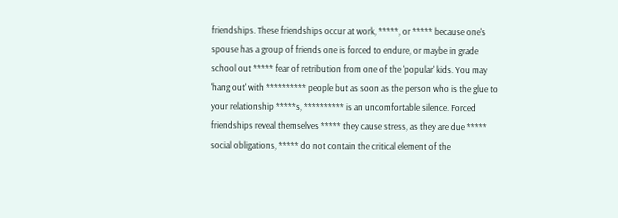friendships. These friendships occur at work, *****, or ***** because one's spouse has a group of friends one is forced to endure, or maybe in grade school out ***** fear of retribution from one of the 'popular' kids. You may 'hang out' with ********** people but as soon as the person who is the glue to your relationship *****s, ********** is an uncomfortable silence. Forced friendships reveal themselves ***** they cause stress, as they are due ***** social obligations, ***** do not contain the critical element of the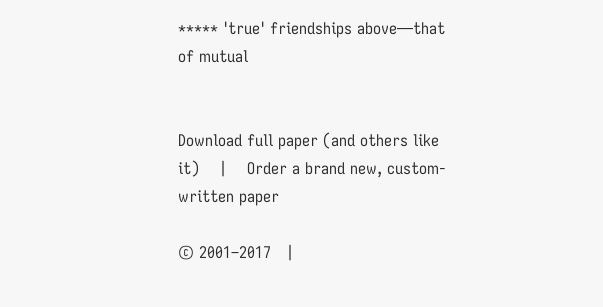***** 'true' friendships above—that of mutual


Download full paper (and others like it)    |    Order a brand new, custom-written paper

© 2001–2017   |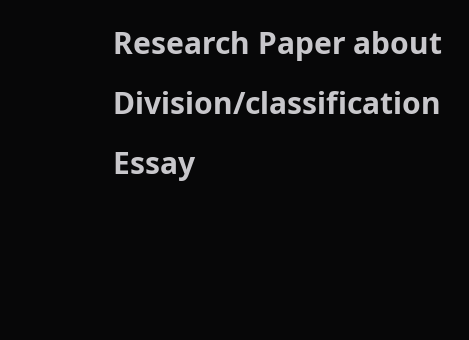Research Paper about Division/classification Essay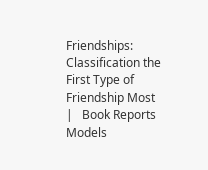Friendships: Classification the First Type of Friendship Most   |   Book Reports Models